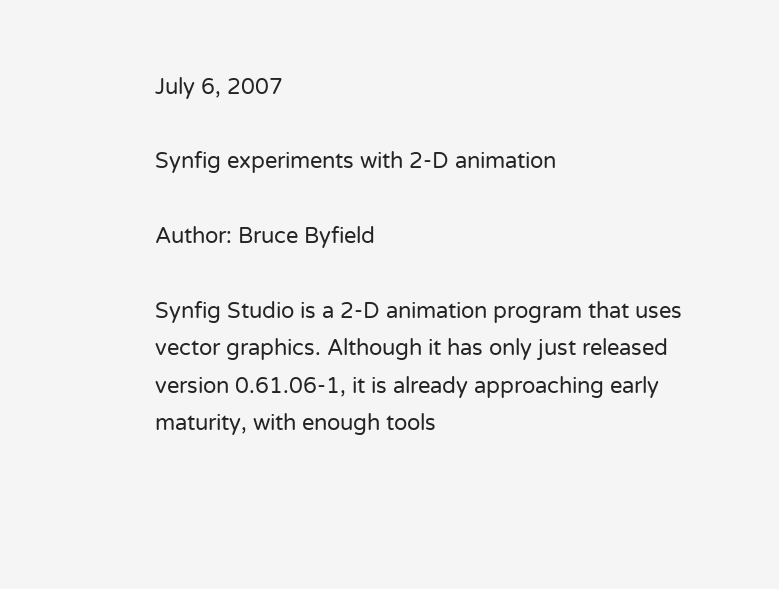July 6, 2007

Synfig experiments with 2-D animation

Author: Bruce Byfield

Synfig Studio is a 2-D animation program that uses vector graphics. Although it has only just released version 0.61.06-1, it is already approaching early maturity, with enough tools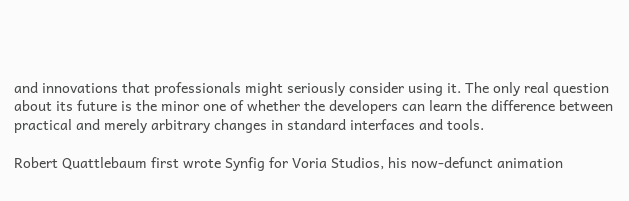and innovations that professionals might seriously consider using it. The only real question about its future is the minor one of whether the developers can learn the difference between practical and merely arbitrary changes in standard interfaces and tools.

Robert Quattlebaum first wrote Synfig for Voria Studios, his now-defunct animation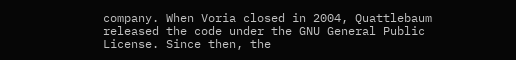company. When Voria closed in 2004, Quattlebaum released the code under the GNU General Public License. Since then, the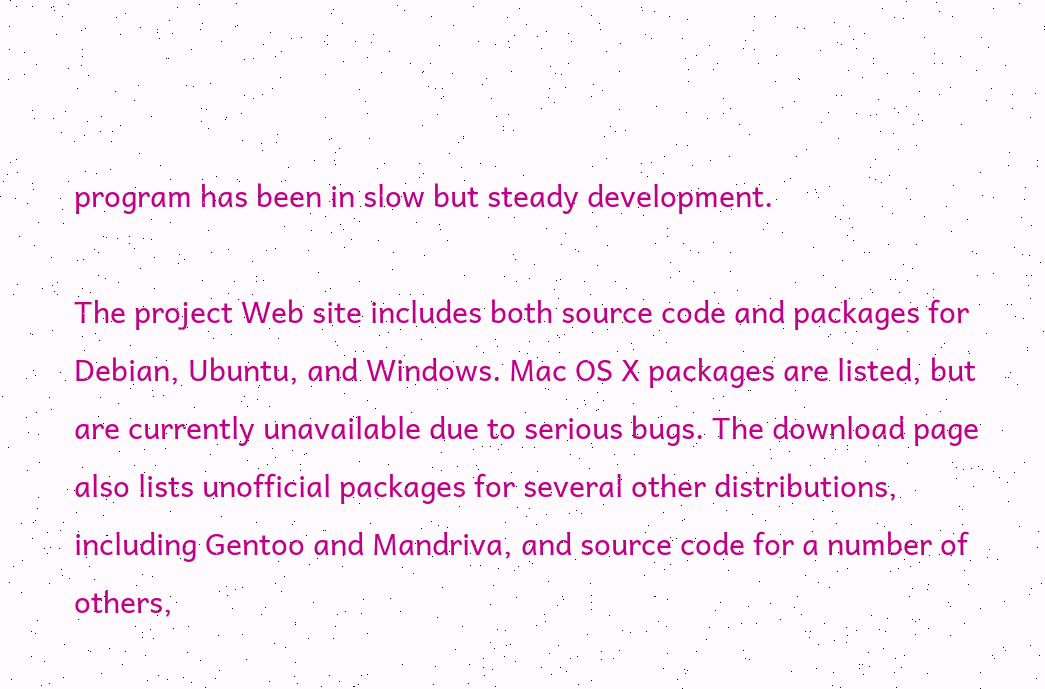program has been in slow but steady development.

The project Web site includes both source code and packages for Debian, Ubuntu, and Windows. Mac OS X packages are listed, but are currently unavailable due to serious bugs. The download page also lists unofficial packages for several other distributions, including Gentoo and Mandriva, and source code for a number of others,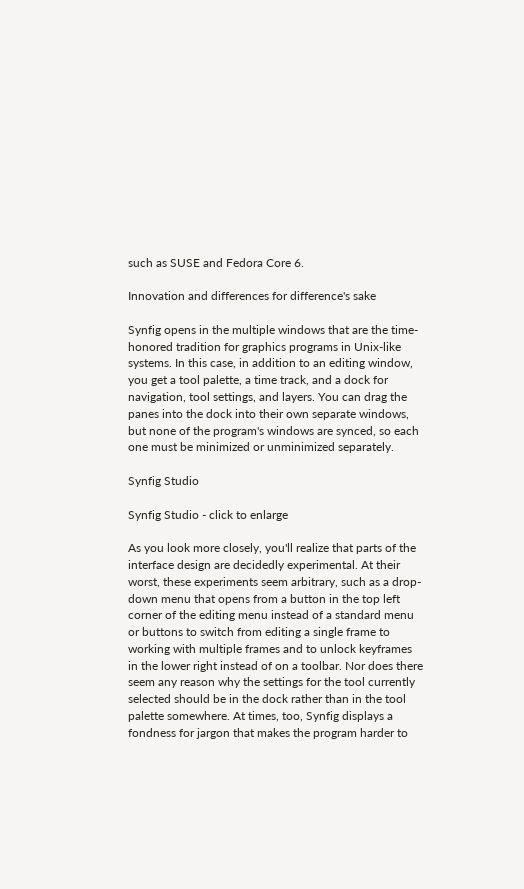such as SUSE and Fedora Core 6.

Innovation and differences for difference's sake

Synfig opens in the multiple windows that are the time-honored tradition for graphics programs in Unix-like systems. In this case, in addition to an editing window, you get a tool palette, a time track, and a dock for navigation, tool settings, and layers. You can drag the panes into the dock into their own separate windows, but none of the program's windows are synced, so each one must be minimized or unminimized separately.

Synfig Studio

Synfig Studio - click to enlarge

As you look more closely, you'll realize that parts of the interface design are decidedly experimental. At their worst, these experiments seem arbitrary, such as a drop-down menu that opens from a button in the top left corner of the editing menu instead of a standard menu or buttons to switch from editing a single frame to working with multiple frames and to unlock keyframes in the lower right instead of on a toolbar. Nor does there seem any reason why the settings for the tool currently selected should be in the dock rather than in the tool palette somewhere. At times, too, Synfig displays a fondness for jargon that makes the program harder to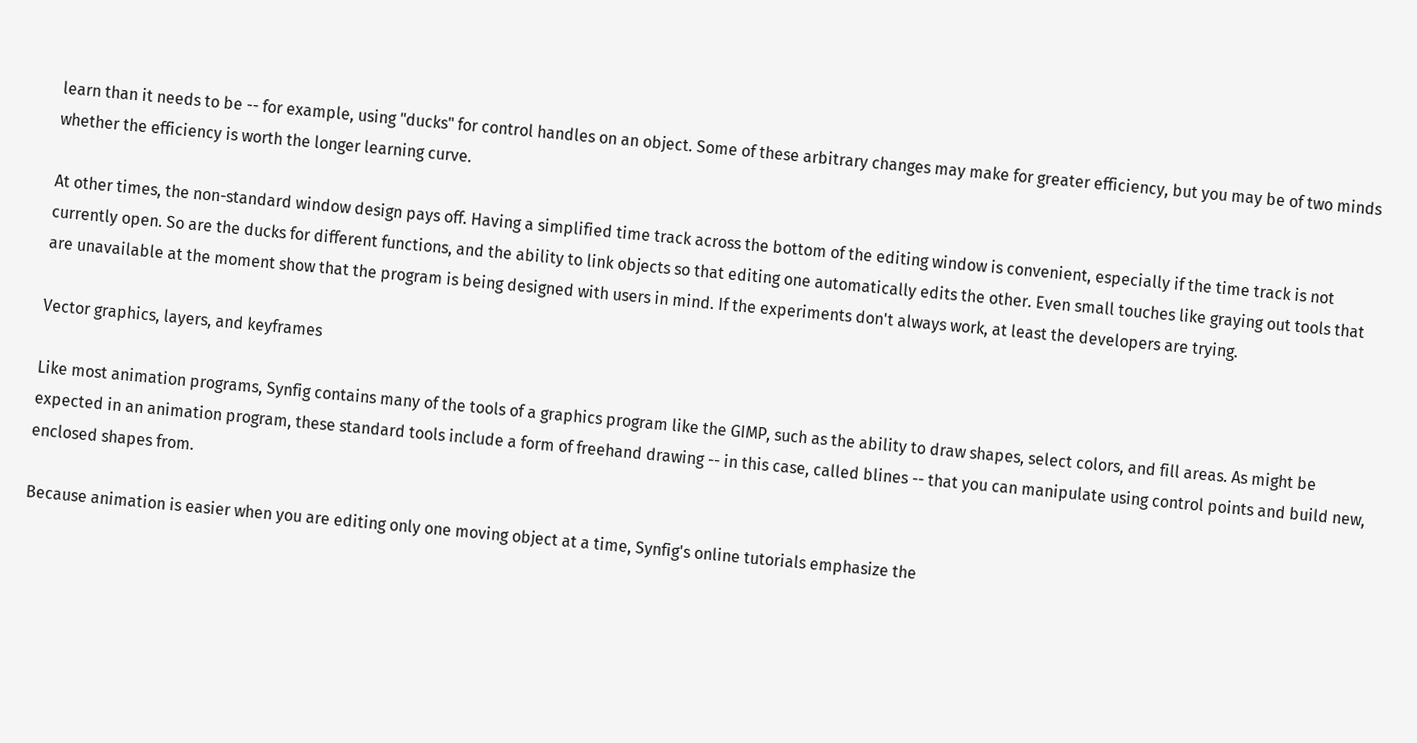learn than it needs to be -- for example, using "ducks" for control handles on an object. Some of these arbitrary changes may make for greater efficiency, but you may be of two minds whether the efficiency is worth the longer learning curve.

At other times, the non-standard window design pays off. Having a simplified time track across the bottom of the editing window is convenient, especially if the time track is not currently open. So are the ducks for different functions, and the ability to link objects so that editing one automatically edits the other. Even small touches like graying out tools that are unavailable at the moment show that the program is being designed with users in mind. If the experiments don't always work, at least the developers are trying.

Vector graphics, layers, and keyframes

Like most animation programs, Synfig contains many of the tools of a graphics program like the GIMP, such as the ability to draw shapes, select colors, and fill areas. As might be expected in an animation program, these standard tools include a form of freehand drawing -- in this case, called blines -- that you can manipulate using control points and build new, enclosed shapes from.

Because animation is easier when you are editing only one moving object at a time, Synfig's online tutorials emphasize the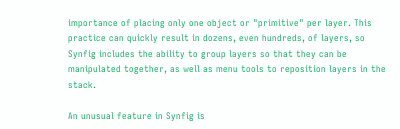importance of placing only one object or "primitive" per layer. This practice can quickly result in dozens, even hundreds, of layers, so Synfig includes the ability to group layers so that they can be manipulated together, as well as menu tools to reposition layers in the stack.

An unusual feature in Synfig is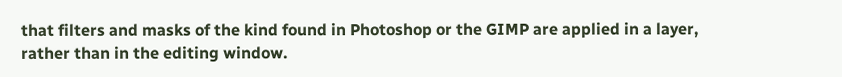that filters and masks of the kind found in Photoshop or the GIMP are applied in a layer, rather than in the editing window.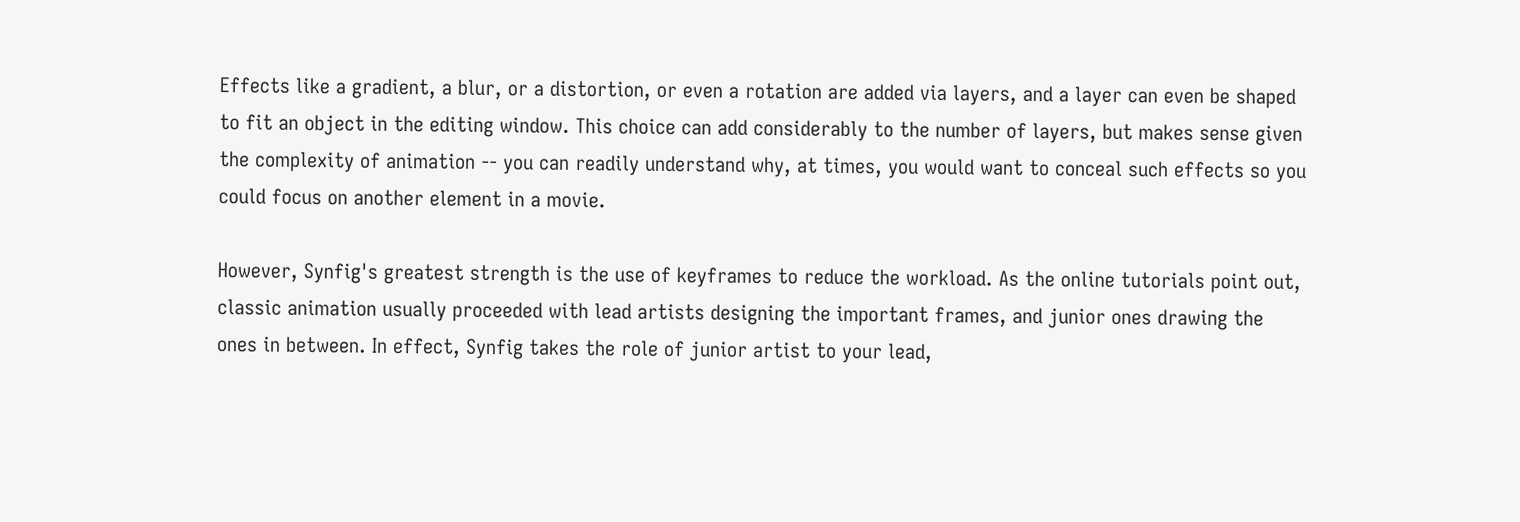Effects like a gradient, a blur, or a distortion, or even a rotation are added via layers, and a layer can even be shaped to fit an object in the editing window. This choice can add considerably to the number of layers, but makes sense given the complexity of animation -- you can readily understand why, at times, you would want to conceal such effects so you could focus on another element in a movie.

However, Synfig's greatest strength is the use of keyframes to reduce the workload. As the online tutorials point out, classic animation usually proceeded with lead artists designing the important frames, and junior ones drawing the ones in between. In effect, Synfig takes the role of junior artist to your lead,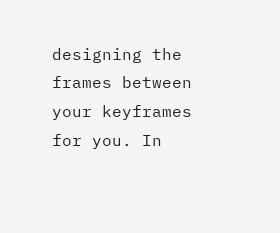designing the frames between your keyframes for you. In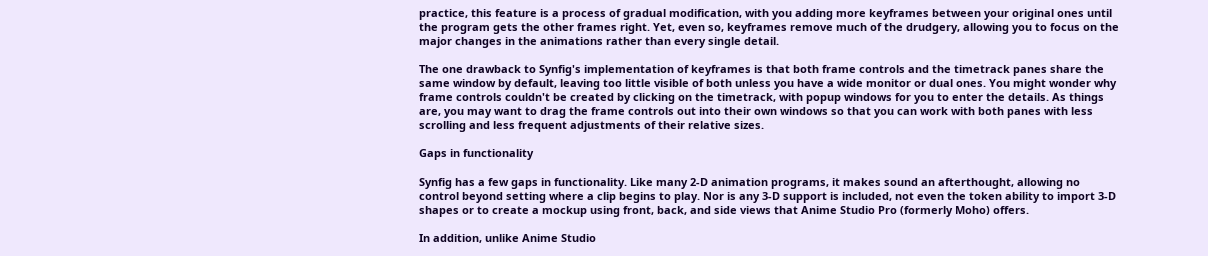practice, this feature is a process of gradual modification, with you adding more keyframes between your original ones until the program gets the other frames right. Yet, even so, keyframes remove much of the drudgery, allowing you to focus on the major changes in the animations rather than every single detail.

The one drawback to Synfig's implementation of keyframes is that both frame controls and the timetrack panes share the same window by default, leaving too little visible of both unless you have a wide monitor or dual ones. You might wonder why frame controls couldn't be created by clicking on the timetrack, with popup windows for you to enter the details. As things are, you may want to drag the frame controls out into their own windows so that you can work with both panes with less scrolling and less frequent adjustments of their relative sizes.

Gaps in functionality

Synfig has a few gaps in functionality. Like many 2-D animation programs, it makes sound an afterthought, allowing no control beyond setting where a clip begins to play. Nor is any 3-D support is included, not even the token ability to import 3-D shapes or to create a mockup using front, back, and side views that Anime Studio Pro (formerly Moho) offers.

In addition, unlike Anime Studio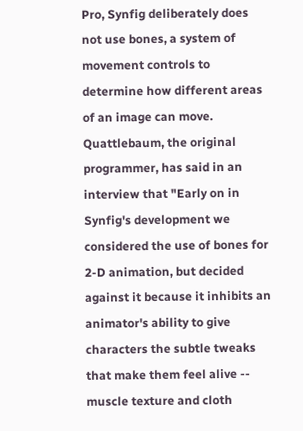Pro, Synfig deliberately does not use bones, a system of movement controls to determine how different areas of an image can move. Quattlebaum, the original programmer, has said in an interview that "Early on in Synfig's development we considered the use of bones for 2-D animation, but decided against it because it inhibits an animator's ability to give characters the subtle tweaks that make them feel alive -- muscle texture and cloth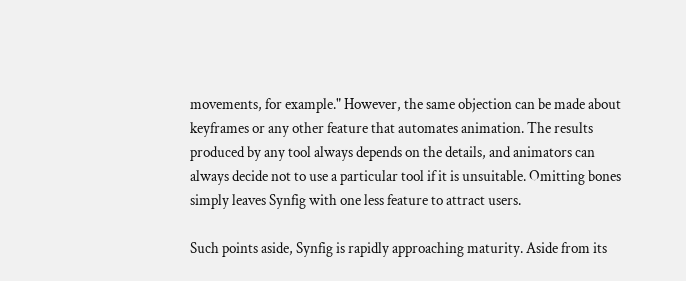movements, for example." However, the same objection can be made about keyframes or any other feature that automates animation. The results produced by any tool always depends on the details, and animators can always decide not to use a particular tool if it is unsuitable. Omitting bones simply leaves Synfig with one less feature to attract users.

Such points aside, Synfig is rapidly approaching maturity. Aside from its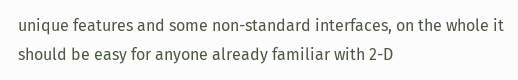unique features and some non-standard interfaces, on the whole it should be easy for anyone already familiar with 2-D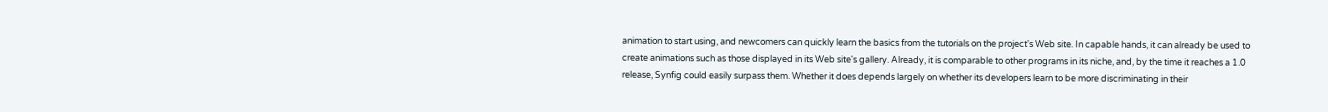animation to start using, and newcomers can quickly learn the basics from the tutorials on the project's Web site. In capable hands, it can already be used to create animations such as those displayed in its Web site's gallery. Already, it is comparable to other programs in its niche, and, by the time it reaches a 1.0 release, Synfig could easily surpass them. Whether it does depends largely on whether its developers learn to be more discriminating in their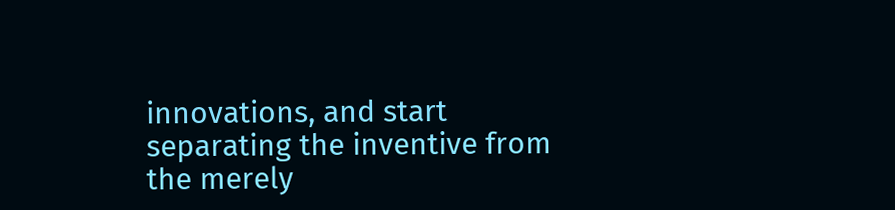innovations, and start separating the inventive from the merely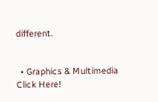different.


  • Graphics & Multimedia
Click Here!